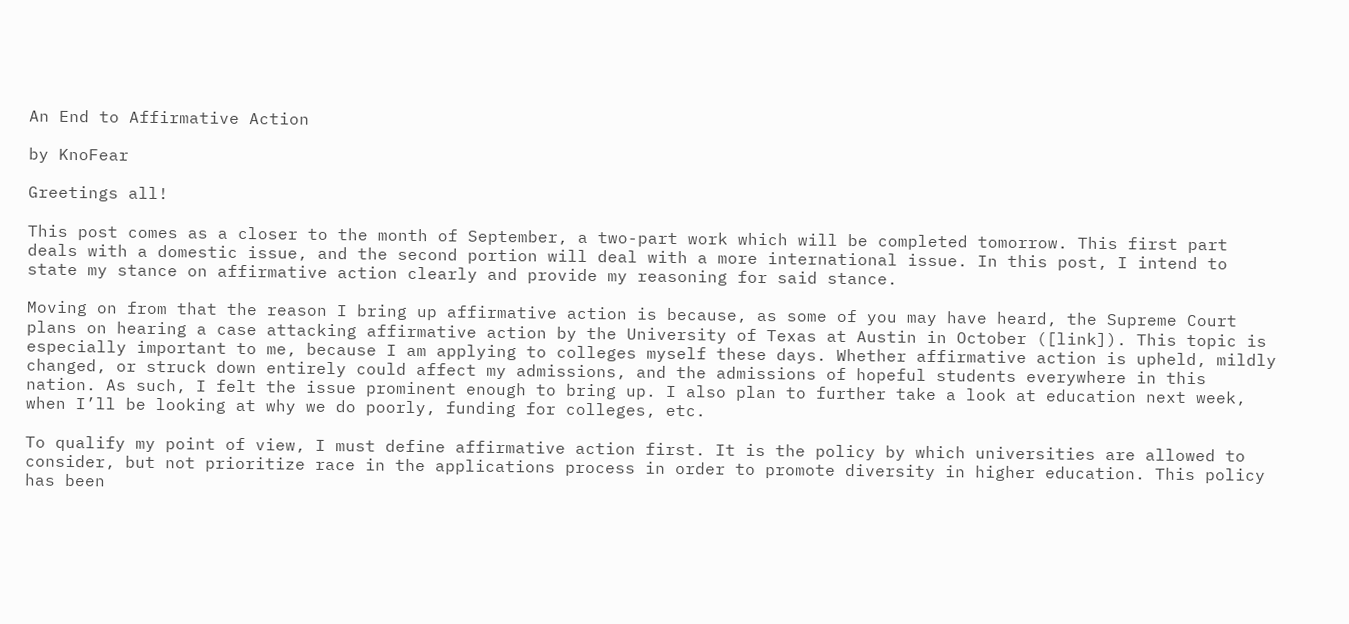An End to Affirmative Action

by KnoFear

Greetings all!

This post comes as a closer to the month of September, a two-part work which will be completed tomorrow. This first part deals with a domestic issue, and the second portion will deal with a more international issue. In this post, I intend to state my stance on affirmative action clearly and provide my reasoning for said stance.

Moving on from that the reason I bring up affirmative action is because, as some of you may have heard, the Supreme Court plans on hearing a case attacking affirmative action by the University of Texas at Austin in October ([link]). This topic is especially important to me, because I am applying to colleges myself these days. Whether affirmative action is upheld, mildly changed, or struck down entirely could affect my admissions, and the admissions of hopeful students everywhere in this nation. As such, I felt the issue prominent enough to bring up. I also plan to further take a look at education next week, when I’ll be looking at why we do poorly, funding for colleges, etc.

To qualify my point of view, I must define affirmative action first. It is the policy by which universities are allowed to consider, but not prioritize race in the applications process in order to promote diversity in higher education. This policy has been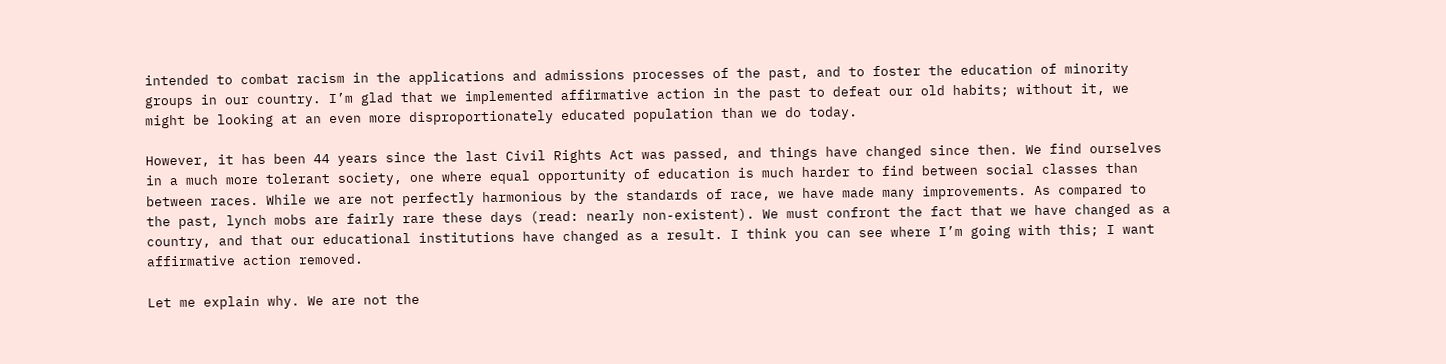intended to combat racism in the applications and admissions processes of the past, and to foster the education of minority groups in our country. I’m glad that we implemented affirmative action in the past to defeat our old habits; without it, we might be looking at an even more disproportionately educated population than we do today.

However, it has been 44 years since the last Civil Rights Act was passed, and things have changed since then. We find ourselves in a much more tolerant society, one where equal opportunity of education is much harder to find between social classes than between races. While we are not perfectly harmonious by the standards of race, we have made many improvements. As compared to the past, lynch mobs are fairly rare these days (read: nearly non-existent). We must confront the fact that we have changed as a country, and that our educational institutions have changed as a result. I think you can see where I’m going with this; I want affirmative action removed.

Let me explain why. We are not the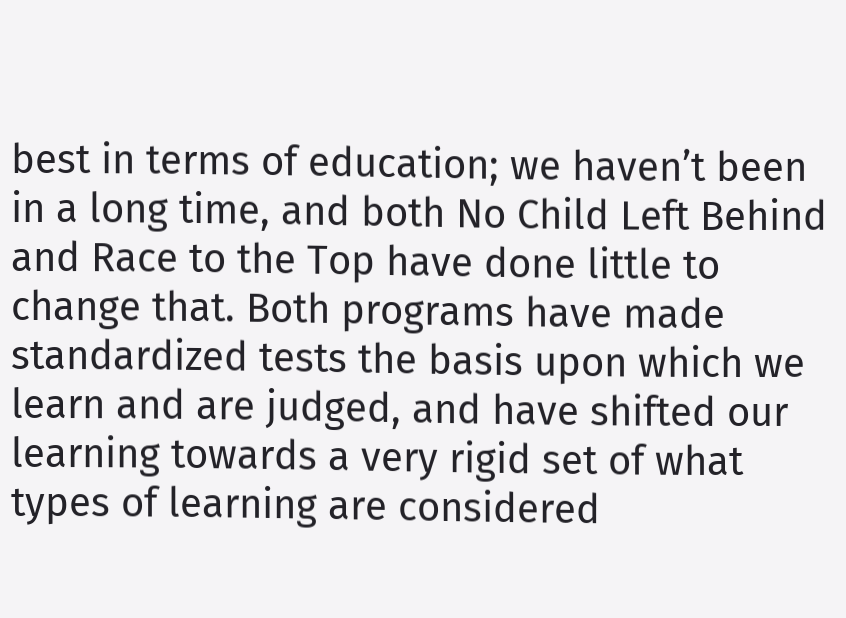best in terms of education; we haven’t been in a long time, and both No Child Left Behind and Race to the Top have done little to change that. Both programs have made standardized tests the basis upon which we learn and are judged, and have shifted our learning towards a very rigid set of what types of learning are considered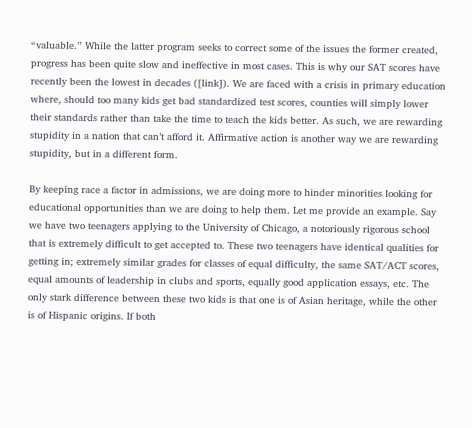“valuable.” While the latter program seeks to correct some of the issues the former created, progress has been quite slow and ineffective in most cases. This is why our SAT scores have recently been the lowest in decades ([link]). We are faced with a crisis in primary education where, should too many kids get bad standardized test scores, counties will simply lower their standards rather than take the time to teach the kids better. As such, we are rewarding stupidity in a nation that can’t afford it. Affirmative action is another way we are rewarding stupidity, but in a different form.

By keeping race a factor in admissions, we are doing more to hinder minorities looking for educational opportunities than we are doing to help them. Let me provide an example. Say we have two teenagers applying to the University of Chicago, a notoriously rigorous school that is extremely difficult to get accepted to. These two teenagers have identical qualities for getting in; extremely similar grades for classes of equal difficulty, the same SAT/ACT scores, equal amounts of leadership in clubs and sports, equally good application essays, etc. The only stark difference between these two kids is that one is of Asian heritage, while the other is of Hispanic origins. If both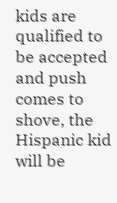kids are qualified to be accepted and push comes to shove, the Hispanic kid will be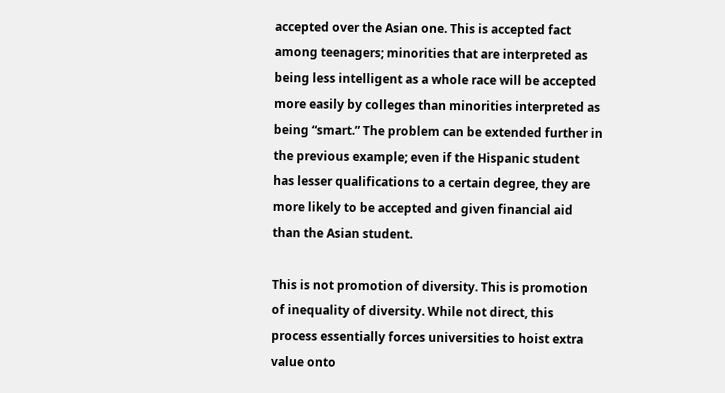accepted over the Asian one. This is accepted fact among teenagers; minorities that are interpreted as being less intelligent as a whole race will be accepted more easily by colleges than minorities interpreted as being “smart.” The problem can be extended further in the previous example; even if the Hispanic student has lesser qualifications to a certain degree, they are more likely to be accepted and given financial aid than the Asian student.

This is not promotion of diversity. This is promotion of inequality of diversity. While not direct, this process essentially forces universities to hoist extra value onto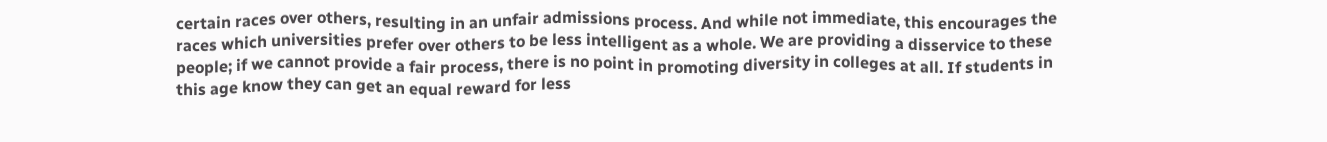certain races over others, resulting in an unfair admissions process. And while not immediate, this encourages the races which universities prefer over others to be less intelligent as a whole. We are providing a disservice to these people; if we cannot provide a fair process, there is no point in promoting diversity in colleges at all. If students in this age know they can get an equal reward for less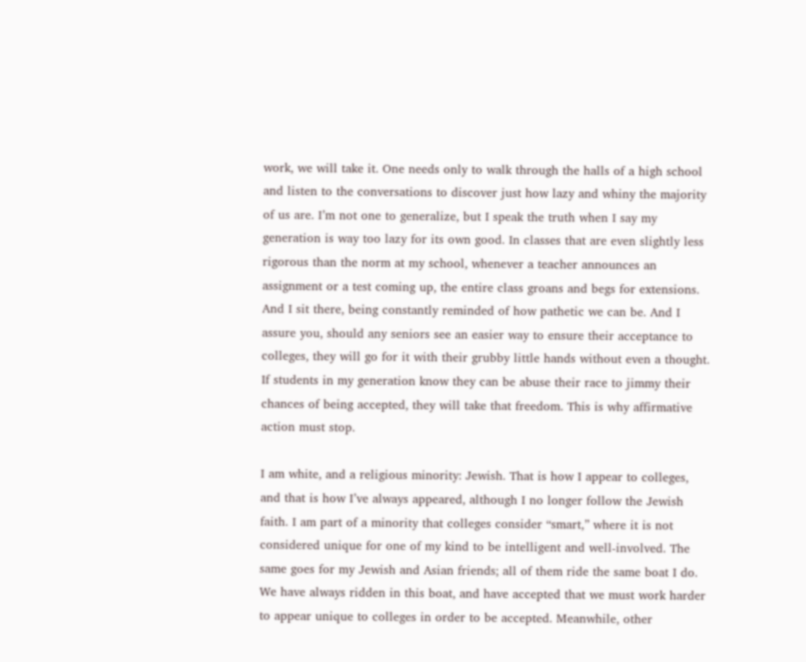work, we will take it. One needs only to walk through the halls of a high school and listen to the conversations to discover just how lazy and whiny the majority of us are. I’m not one to generalize, but I speak the truth when I say my generation is way too lazy for its own good. In classes that are even slightly less rigorous than the norm at my school, whenever a teacher announces an assignment or a test coming up, the entire class groans and begs for extensions. And I sit there, being constantly reminded of how pathetic we can be. And I assure you, should any seniors see an easier way to ensure their acceptance to colleges, they will go for it with their grubby little hands without even a thought. If students in my generation know they can be abuse their race to jimmy their chances of being accepted, they will take that freedom. This is why affirmative action must stop.

I am white, and a religious minority: Jewish. That is how I appear to colleges, and that is how I’ve always appeared, although I no longer follow the Jewish faith. I am part of a minority that colleges consider “smart,” where it is not considered unique for one of my kind to be intelligent and well-involved. The same goes for my Jewish and Asian friends; all of them ride the same boat I do. We have always ridden in this boat, and have accepted that we must work harder to appear unique to colleges in order to be accepted. Meanwhile, other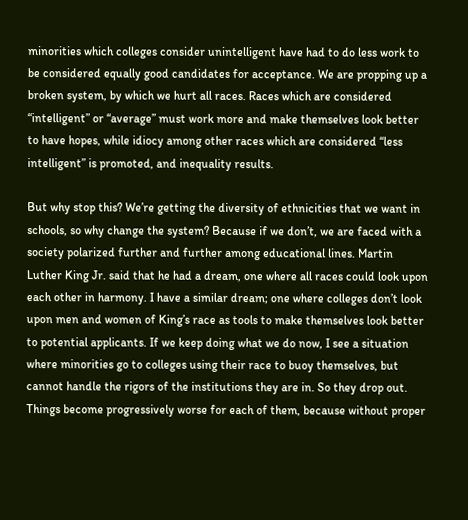minorities which colleges consider unintelligent have had to do less work to be considered equally good candidates for acceptance. We are propping up a broken system, by which we hurt all races. Races which are considered “intelligent” or “average” must work more and make themselves look better to have hopes, while idiocy among other races which are considered “less intelligent” is promoted, and inequality results.

But why stop this? We’re getting the diversity of ethnicities that we want in schools, so why change the system? Because if we don’t, we are faced with a society polarized further and further among educational lines. Martin Luther King Jr. said that he had a dream, one where all races could look upon each other in harmony. I have a similar dream; one where colleges don’t look upon men and women of King’s race as tools to make themselves look better to potential applicants. If we keep doing what we do now, I see a situation where minorities go to colleges using their race to buoy themselves, but cannot handle the rigors of the institutions they are in. So they drop out. Things become progressively worse for each of them, because without proper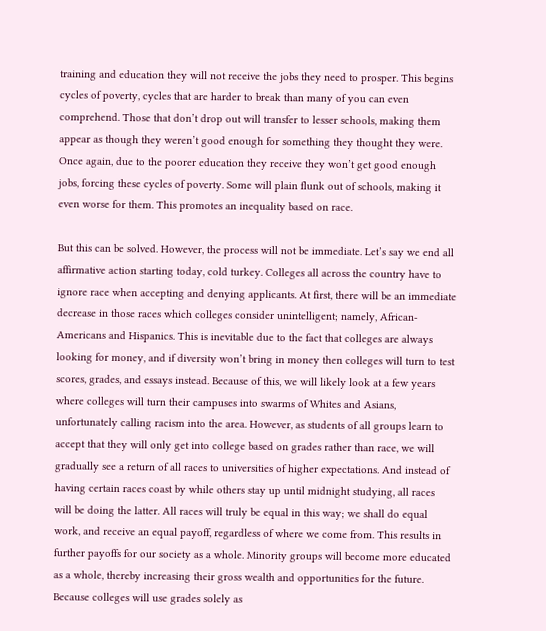training and education they will not receive the jobs they need to prosper. This begins cycles of poverty, cycles that are harder to break than many of you can even comprehend. Those that don’t drop out will transfer to lesser schools, making them appear as though they weren’t good enough for something they thought they were. Once again, due to the poorer education they receive they won’t get good enough jobs, forcing these cycles of poverty. Some will plain flunk out of schools, making it even worse for them. This promotes an inequality based on race.

But this can be solved. However, the process will not be immediate. Let’s say we end all affirmative action starting today, cold turkey. Colleges all across the country have to ignore race when accepting and denying applicants. At first, there will be an immediate decrease in those races which colleges consider unintelligent; namely, African-Americans and Hispanics. This is inevitable due to the fact that colleges are always looking for money, and if diversity won’t bring in money then colleges will turn to test scores, grades, and essays instead. Because of this, we will likely look at a few years where colleges will turn their campuses into swarms of Whites and Asians, unfortunately calling racism into the area. However, as students of all groups learn to accept that they will only get into college based on grades rather than race, we will gradually see a return of all races to universities of higher expectations. And instead of having certain races coast by while others stay up until midnight studying, all races will be doing the latter. All races will truly be equal in this way; we shall do equal work, and receive an equal payoff, regardless of where we come from. This results in further payoffs for our society as a whole. Minority groups will become more educated as a whole, thereby increasing their gross wealth and opportunities for the future. Because colleges will use grades solely as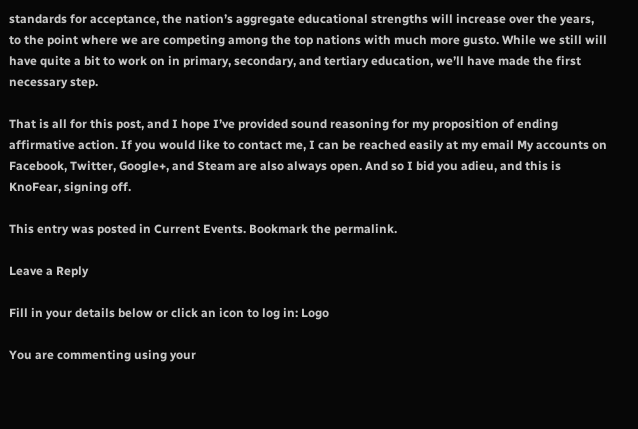standards for acceptance, the nation’s aggregate educational strengths will increase over the years, to the point where we are competing among the top nations with much more gusto. While we still will have quite a bit to work on in primary, secondary, and tertiary education, we’ll have made the first necessary step.

That is all for this post, and I hope I’ve provided sound reasoning for my proposition of ending affirmative action. If you would like to contact me, I can be reached easily at my email My accounts on Facebook, Twitter, Google+, and Steam are also always open. And so I bid you adieu, and this is KnoFear, signing off.

This entry was posted in Current Events. Bookmark the permalink.

Leave a Reply

Fill in your details below or click an icon to log in: Logo

You are commenting using your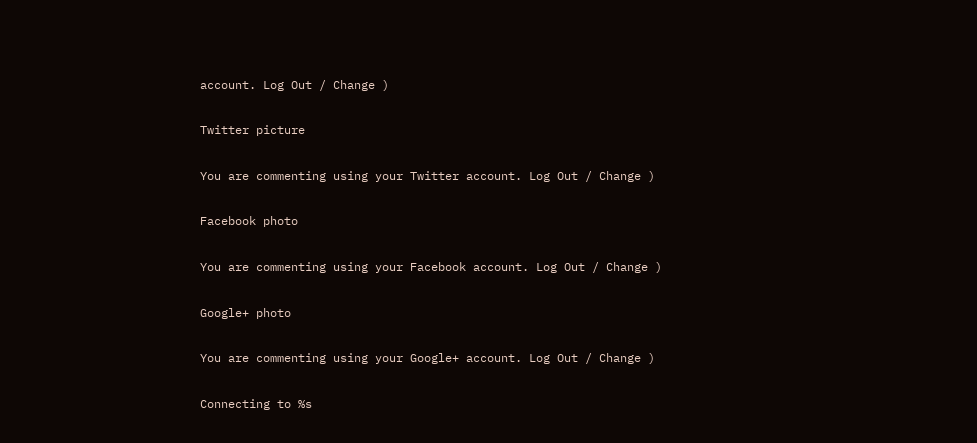account. Log Out / Change )

Twitter picture

You are commenting using your Twitter account. Log Out / Change )

Facebook photo

You are commenting using your Facebook account. Log Out / Change )

Google+ photo

You are commenting using your Google+ account. Log Out / Change )

Connecting to %s